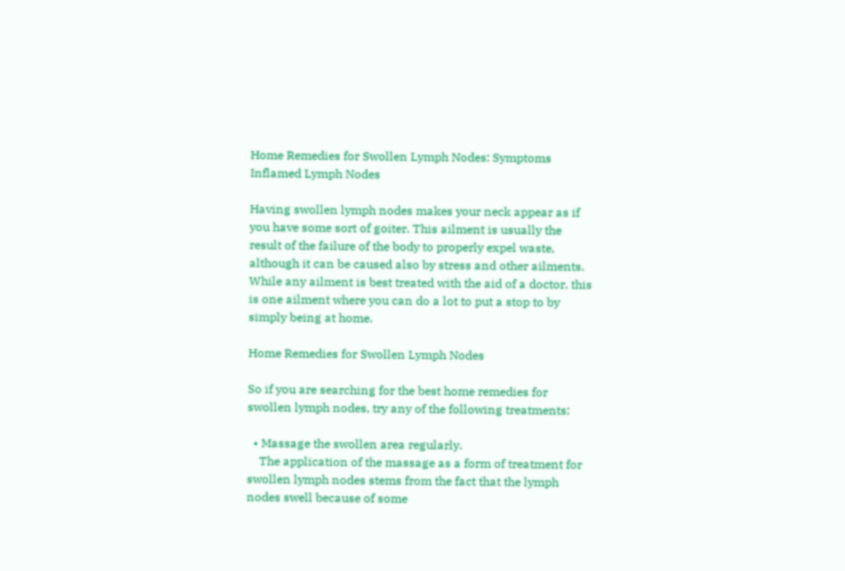Home Remedies for Swollen Lymph Nodes: Symptoms Inflamed Lymph Nodes

Having swollen lymph nodes makes your neck appear as if you have some sort of goiter. This ailment is usually the result of the failure of the body to properly expel waste, although it can be caused also by stress and other ailments. While any ailment is best treated with the aid of a doctor, this is one ailment where you can do a lot to put a stop to by simply being at home.

Home Remedies for Swollen Lymph Nodes

So if you are searching for the best home remedies for swollen lymph nodes, try any of the following treatments:

  • Massage the swollen area regularly.
    The application of the massage as a form of treatment for swollen lymph nodes stems from the fact that the lymph nodes swell because of some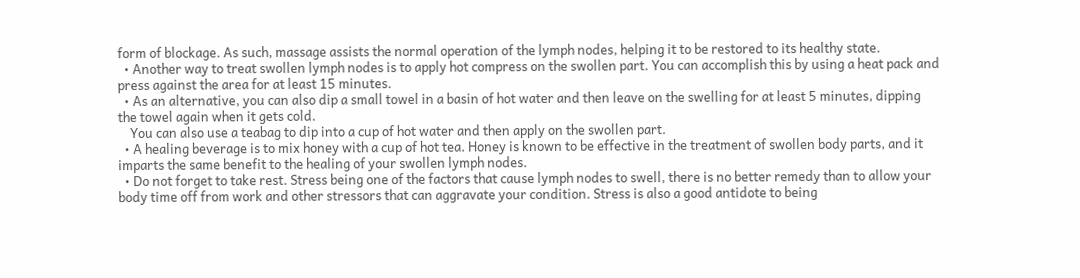form of blockage. As such, massage assists the normal operation of the lymph nodes, helping it to be restored to its healthy state.
  • Another way to treat swollen lymph nodes is to apply hot compress on the swollen part. You can accomplish this by using a heat pack and press against the area for at least 15 minutes.
  • As an alternative, you can also dip a small towel in a basin of hot water and then leave on the swelling for at least 5 minutes, dipping the towel again when it gets cold.
    You can also use a teabag to dip into a cup of hot water and then apply on the swollen part.
  • A healing beverage is to mix honey with a cup of hot tea. Honey is known to be effective in the treatment of swollen body parts, and it imparts the same benefit to the healing of your swollen lymph nodes.
  • Do not forget to take rest. Stress being one of the factors that cause lymph nodes to swell, there is no better remedy than to allow your body time off from work and other stressors that can aggravate your condition. Stress is also a good antidote to being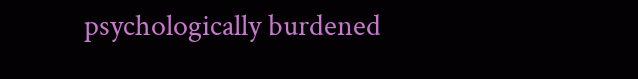psychologically burdened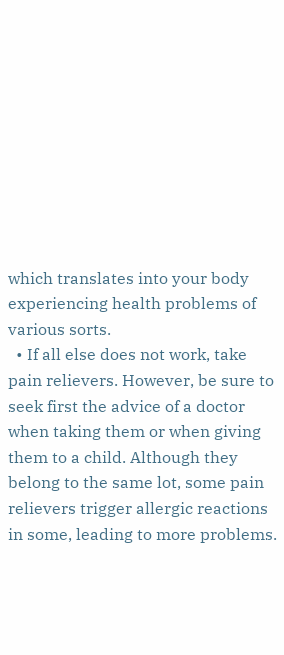which translates into your body experiencing health problems of various sorts.
  • If all else does not work, take pain relievers. However, be sure to seek first the advice of a doctor when taking them or when giving them to a child. Although they belong to the same lot, some pain relievers trigger allergic reactions in some, leading to more problems.